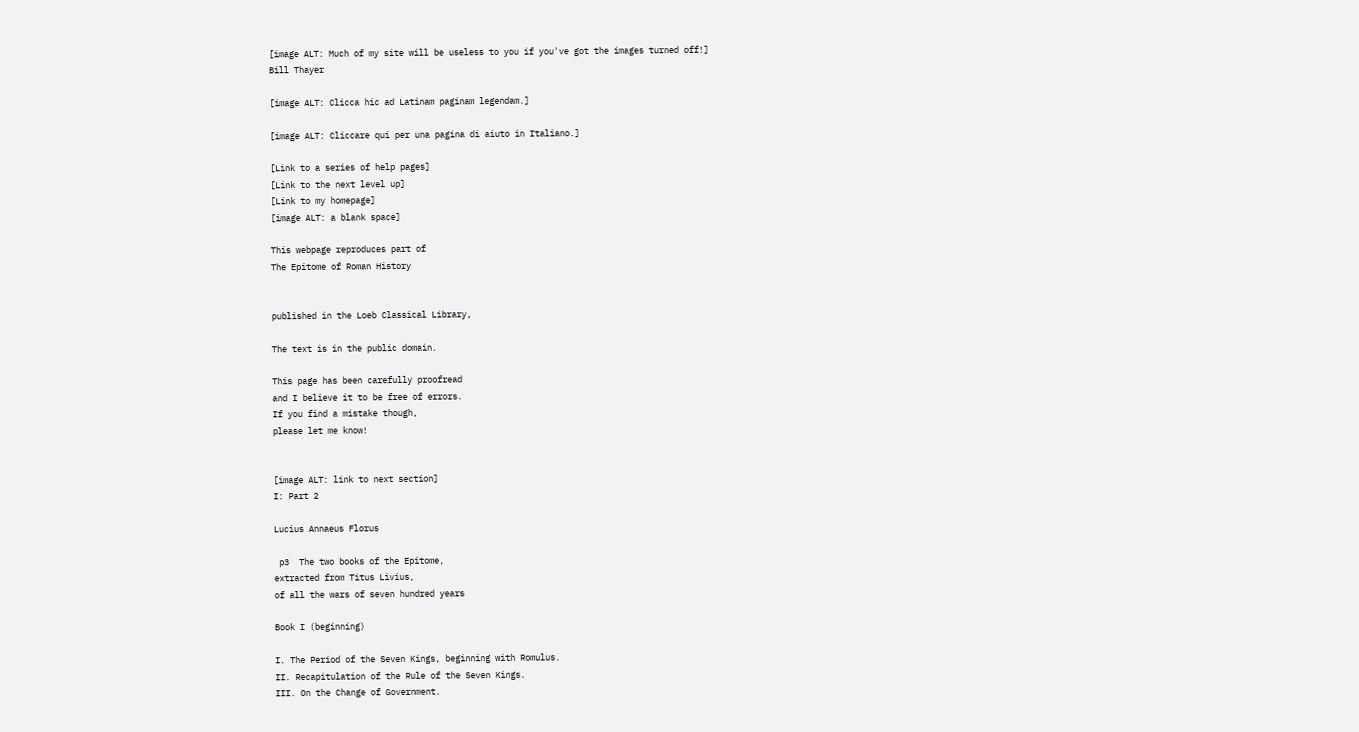[image ALT: Much of my site will be useless to you if you've got the images turned off!]
Bill Thayer

[image ALT: Clicca hic ad Latinam paginam legendam.]

[image ALT: Cliccare qui per una pagina di aiuto in Italiano.]

[Link to a series of help pages]
[Link to the next level up]
[Link to my homepage]
[image ALT: a blank space]

This webpage reproduces part of
The Epitome of Roman History


published in the Loeb Classical Library,

The text is in the public domain.

This page has been carefully proofread
and I believe it to be free of errors.
If you find a mistake though,
please let me know!


[image ALT: link to next section]
I: Part 2

Lucius Annaeus Florus

 p3  The two books of the Epitome,
extracted from Titus Livius,
of all the wars of seven hundred years

Book I (beginning)

I. The Period of the Seven Kings, beginning with Romulus.
II. Recapitulation of the Rule of the Seven Kings.
III. On the Change of Government.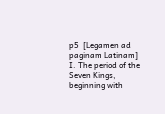p5  [Legamen ad paginam Latinam] I. The period of the Seven Kings, beginning with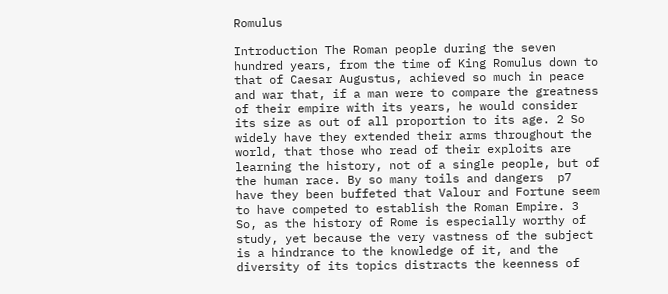Romulus

Introduction The Roman people during the seven hundred years, from the time of King Romulus down to that of Caesar Augustus, achieved so much in peace and war that, if a man were to compare the greatness of their empire with its years, he would consider its size as out of all proportion to its age. 2 So widely have they extended their arms throughout the world, that those who read of their exploits are learning the history, not of a single people, but of the human race. By so many toils and dangers  p7 have they been buffeted that Valour and Fortune seem to have competed to establish the Roman Empire. 3 So, as the history of Rome is especially worthy of study, yet because the very vastness of the subject is a hindrance to the knowledge of it, and the diversity of its topics distracts the keenness of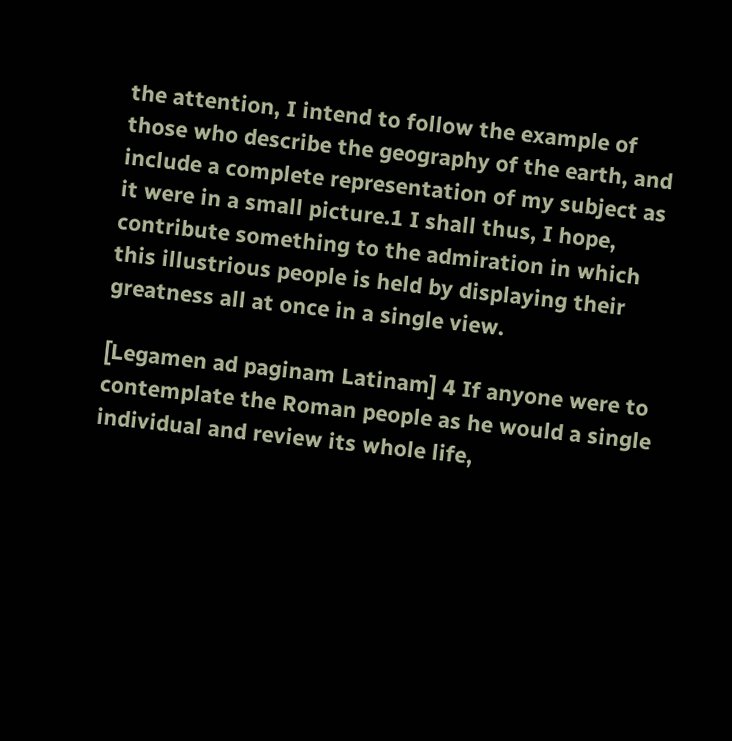the attention, I intend to follow the example of those who describe the geography of the earth, and include a complete representation of my subject as it were in a small picture.1 I shall thus, I hope, contribute something to the admiration in which this illustrious people is held by displaying their greatness all at once in a single view.

[Legamen ad paginam Latinam] 4 If anyone were to contemplate the Roman people as he would a single individual and review its whole life,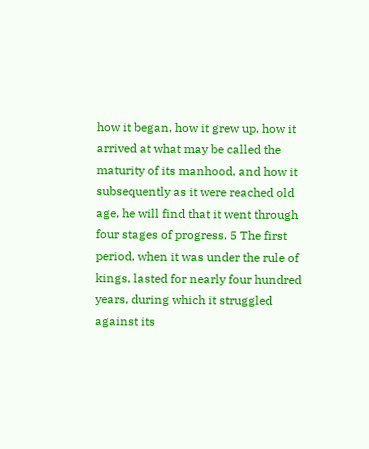how it began, how it grew up, how it arrived at what may be called the maturity of its manhood, and how it subsequently as it were reached old age, he will find that it went through four stages of progress. 5 The first period, when it was under the rule of kings, lasted for nearly four hundred years, during which it struggled against its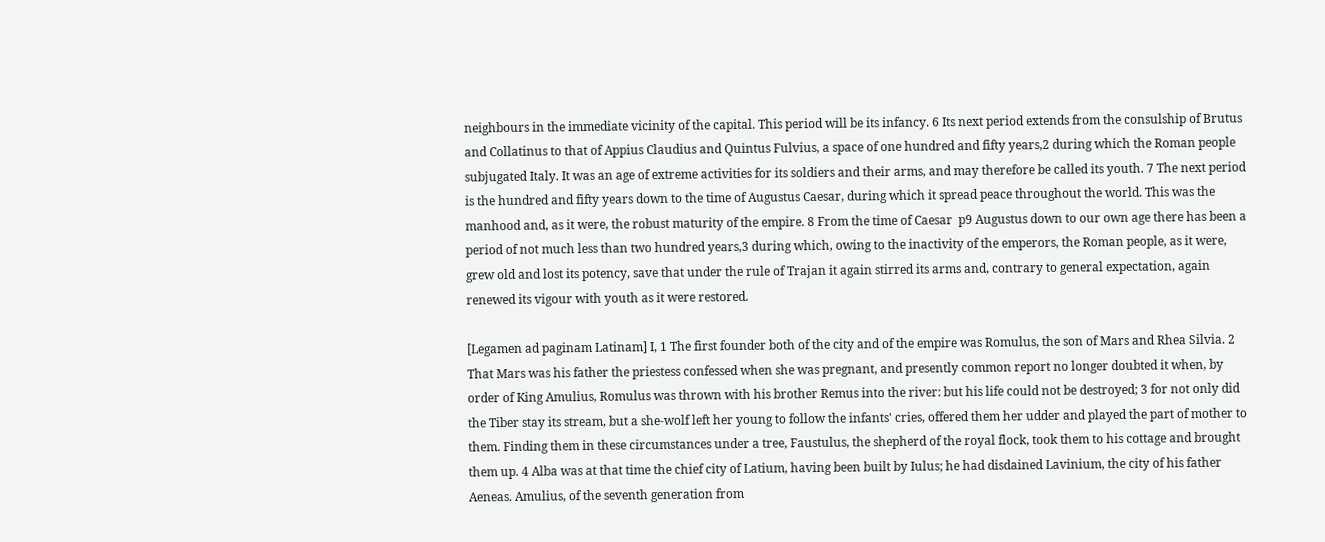neighbours in the immediate vicinity of the capital. This period will be its infancy. 6 Its next period extends from the consulship of Brutus and Collatinus to that of Appius Claudius and Quintus Fulvius, a space of one hundred and fifty years,2 during which the Roman people subjugated Italy. It was an age of extreme activities for its soldiers and their arms, and may therefore be called its youth. 7 The next period is the hundred and fifty years down to the time of Augustus Caesar, during which it spread peace throughout the world. This was the manhood and, as it were, the robust maturity of the empire. 8 From the time of Caesar  p9 Augustus down to our own age there has been a period of not much less than two hundred years,3 during which, owing to the inactivity of the emperors, the Roman people, as it were, grew old and lost its potency, save that under the rule of Trajan it again stirred its arms and, contrary to general expectation, again renewed its vigour with youth as it were restored.

[Legamen ad paginam Latinam] I, 1 The first founder both of the city and of the empire was Romulus, the son of Mars and Rhea Silvia. 2 That Mars was his father the priestess confessed when she was pregnant, and presently common report no longer doubted it when, by order of King Amulius, Romulus was thrown with his brother Remus into the river: but his life could not be destroyed; 3 for not only did the Tiber stay its stream, but a she-wolf left her young to follow the infants' cries, offered them her udder and played the part of mother to them. Finding them in these circumstances under a tree, Faustulus, the shepherd of the royal flock, took them to his cottage and brought them up. 4 Alba was at that time the chief city of Latium, having been built by Iulus; he had disdained Lavinium, the city of his father Aeneas. Amulius, of the seventh generation from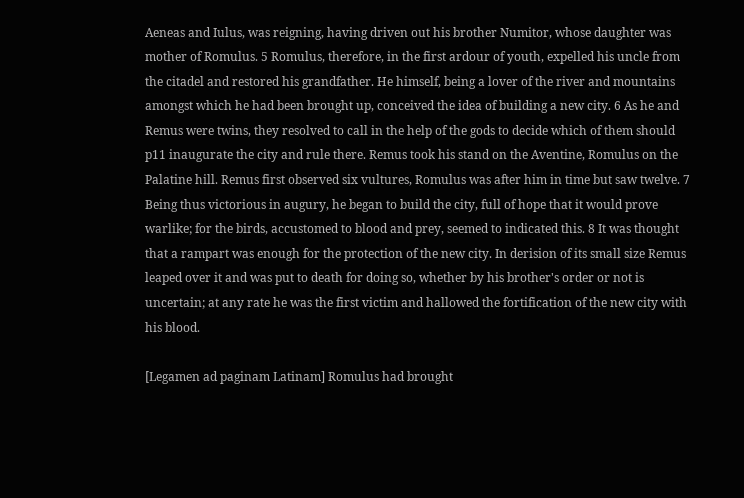Aeneas and Iulus, was reigning, having driven out his brother Numitor, whose daughter was mother of Romulus. 5 Romulus, therefore, in the first ardour of youth, expelled his uncle from the citadel and restored his grandfather. He himself, being a lover of the river and mountains amongst which he had been brought up, conceived the idea of building a new city. 6 As he and Remus were twins, they resolved to call in the help of the gods to decide which of them should  p11 inaugurate the city and rule there. Remus took his stand on the Aventine, Romulus on the Palatine hill. Remus first observed six vultures, Romulus was after him in time but saw twelve. 7 Being thus victorious in augury, he began to build the city, full of hope that it would prove warlike; for the birds, accustomed to blood and prey, seemed to indicated this. 8 It was thought that a rampart was enough for the protection of the new city. In derision of its small size Remus leaped over it and was put to death for doing so, whether by his brother's order or not is uncertain; at any rate he was the first victim and hallowed the fortification of the new city with his blood.

[Legamen ad paginam Latinam] Romulus had brought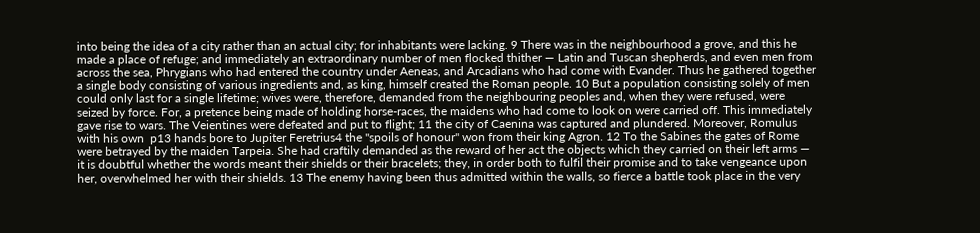into being the idea of a city rather than an actual city; for inhabitants were lacking. 9 There was in the neighbourhood a grove, and this he made a place of refuge; and immediately an extraordinary number of men flocked thither — Latin and Tuscan shepherds, and even men from across the sea, Phrygians who had entered the country under Aeneas, and Arcadians who had come with Evander. Thus he gathered together a single body consisting of various ingredients and, as king, himself created the Roman people. 10 But a population consisting solely of men could only last for a single lifetime; wives were, therefore, demanded from the neighbouring peoples and, when they were refused, were seized by force. For, a pretence being made of holding horse-races, the maidens who had come to look on were carried off. This immediately gave rise to wars. The Veientines were defeated and put to flight; 11 the city of Caenina was captured and plundered. Moreover, Romulus with his own  p13 hands bore to Jupiter Feretrius4 the "spoils of honour" won from their king Agron. 12 To the Sabines the gates of Rome were betrayed by the maiden Tarpeia. She had craftily demanded as the reward of her act the objects which they carried on their left arms — it is doubtful whether the words meant their shields or their bracelets; they, in order both to fulfil their promise and to take vengeance upon her, overwhelmed her with their shields. 13 The enemy having been thus admitted within the walls, so fierce a battle took place in the very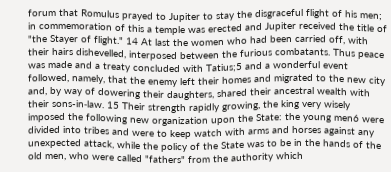forum that Romulus prayed to Jupiter to stay the disgraceful flight of his men; in commemoration of this a temple was erected and Jupiter received the title of "the Stayer of flight." 14 At last the women who had been carried off, with their hairs dishevelled, interposed between the furious combatants. Thus peace was made and a treaty concluded with Tatius;5 and a wonderful event followed, namely, that the enemy left their homes and migrated to the new city and, by way of dowering their daughters, shared their ancestral wealth with their sons-in‑law. 15 Their strength rapidly growing, the king very wisely imposed the following new organization upon the State: the young men6 were divided into tribes and were to keep watch with arms and horses against any unexpected attack, while the policy of the State was to be in the hands of the old men, who were called "fathers" from the authority which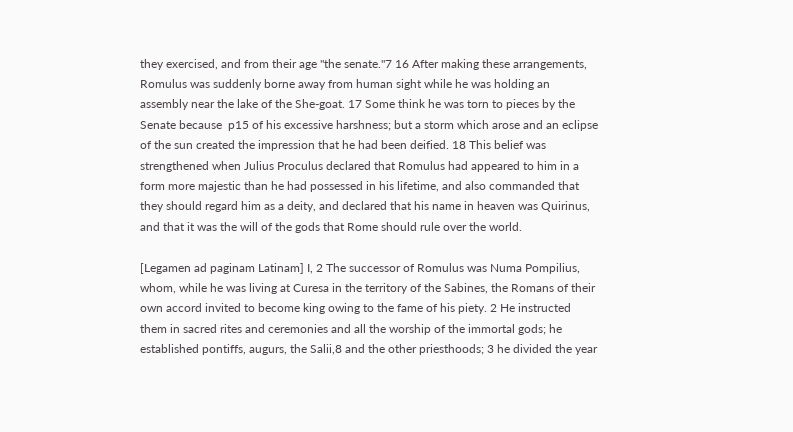they exercised, and from their age "the senate."7 16 After making these arrangements, Romulus was suddenly borne away from human sight while he was holding an assembly near the lake of the She-goat. 17 Some think he was torn to pieces by the Senate because  p15 of his excessive harshness; but a storm which arose and an eclipse of the sun created the impression that he had been deified. 18 This belief was strengthened when Julius Proculus declared that Romulus had appeared to him in a form more majestic than he had possessed in his lifetime, and also commanded that they should regard him as a deity, and declared that his name in heaven was Quirinus, and that it was the will of the gods that Rome should rule over the world.

[Legamen ad paginam Latinam] I, 2 The successor of Romulus was Numa Pompilius, whom, while he was living at Curesa in the territory of the Sabines, the Romans of their own accord invited to become king owing to the fame of his piety. 2 He instructed them in sacred rites and ceremonies and all the worship of the immortal gods; he established pontiffs, augurs, the Salii,8 and the other priesthoods; 3 he divided the year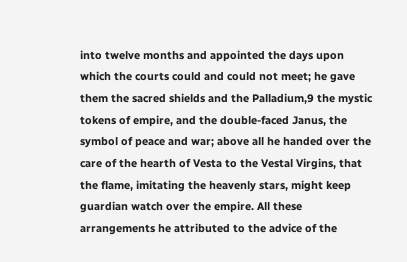into twelve months and appointed the days upon which the courts could and could not meet; he gave them the sacred shields and the Palladium,9 the mystic tokens of empire, and the double-faced Janus, the symbol of peace and war; above all he handed over the care of the hearth of Vesta to the Vestal Virgins, that the flame, imitating the heavenly stars, might keep guardian watch over the empire. All these arrangements he attributed to the advice of the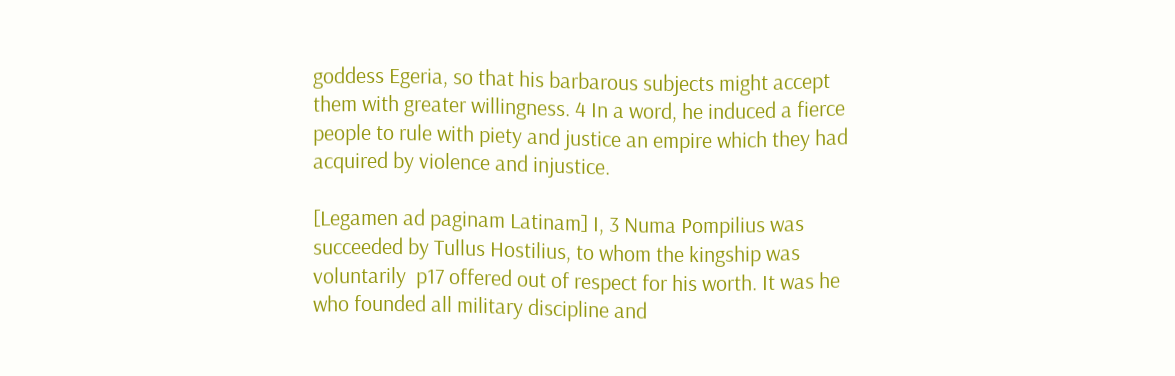goddess Egeria, so that his barbarous subjects might accept them with greater willingness. 4 In a word, he induced a fierce people to rule with piety and justice an empire which they had acquired by violence and injustice.

[Legamen ad paginam Latinam] I, 3 Numa Pompilius was succeeded by Tullus Hostilius, to whom the kingship was voluntarily  p17 offered out of respect for his worth. It was he who founded all military discipline and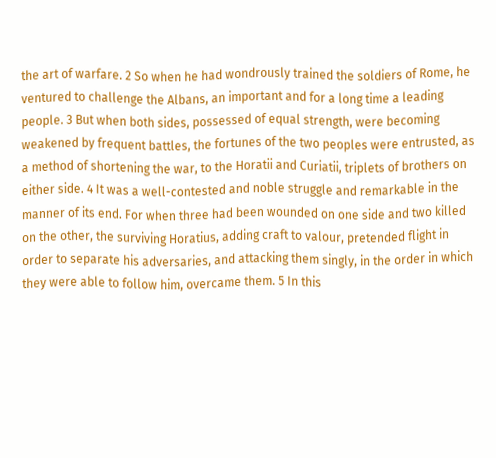the art of warfare. 2 So when he had wondrously trained the soldiers of Rome, he ventured to challenge the Albans, an important and for a long time a leading people. 3 But when both sides, possessed of equal strength, were becoming weakened by frequent battles, the fortunes of the two peoples were entrusted, as a method of shortening the war, to the Horatii and Curiatii, triplets of brothers on either side. 4 It was a well-contested and noble struggle and remarkable in the manner of its end. For when three had been wounded on one side and two killed on the other, the surviving Horatius, adding craft to valour, pretended flight in order to separate his adversaries, and attacking them singly, in the order in which they were able to follow him, overcame them. 5 In this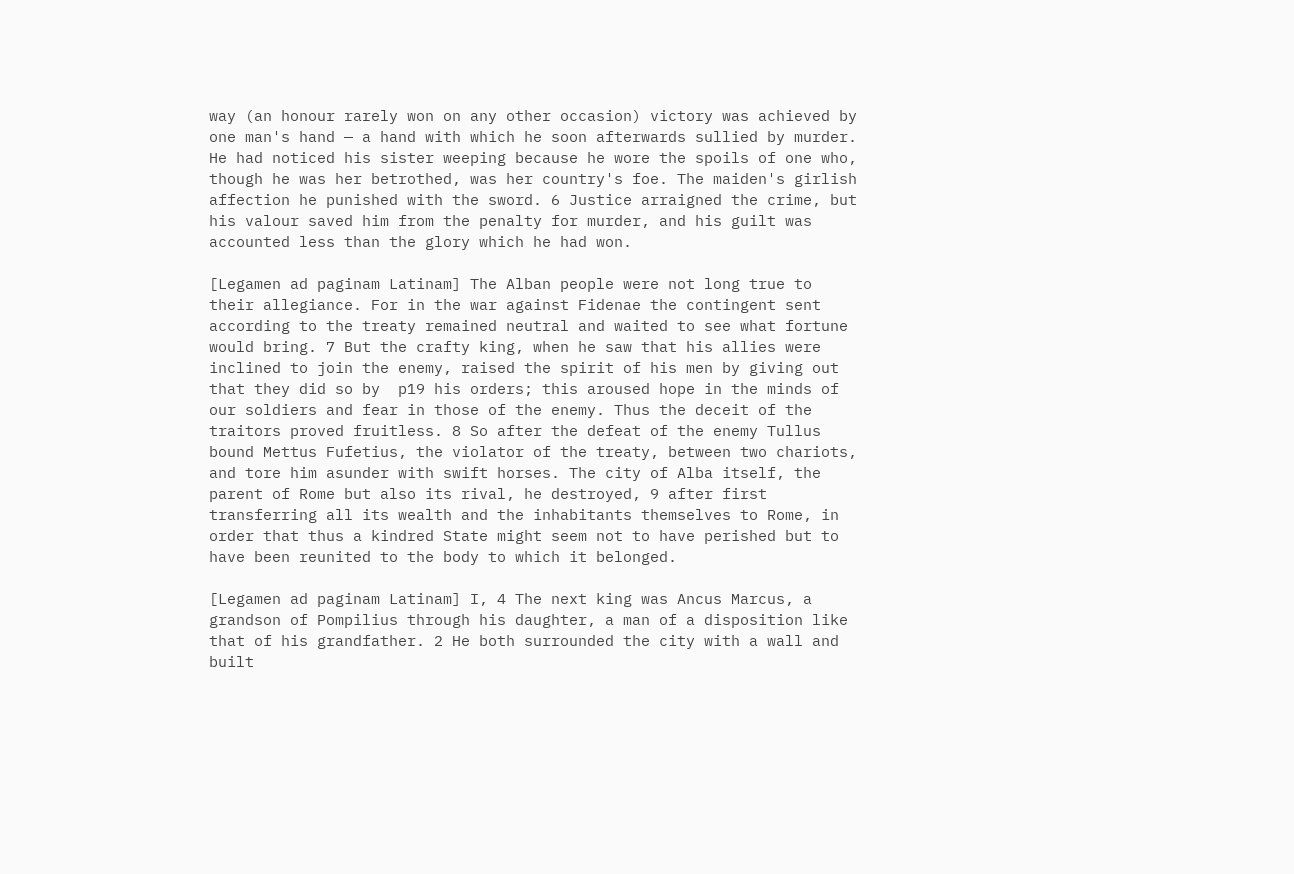way (an honour rarely won on any other occasion) victory was achieved by one man's hand — a hand with which he soon afterwards sullied by murder. He had noticed his sister weeping because he wore the spoils of one who, though he was her betrothed, was her country's foe. The maiden's girlish affection he punished with the sword. 6 Justice arraigned the crime, but his valour saved him from the penalty for murder, and his guilt was accounted less than the glory which he had won.

[Legamen ad paginam Latinam] The Alban people were not long true to their allegiance. For in the war against Fidenae the contingent sent according to the treaty remained neutral and waited to see what fortune would bring. 7 But the crafty king, when he saw that his allies were inclined to join the enemy, raised the spirit of his men by giving out that they did so by  p19 his orders; this aroused hope in the minds of our soldiers and fear in those of the enemy. Thus the deceit of the traitors proved fruitless. 8 So after the defeat of the enemy Tullus bound Mettus Fufetius, the violator of the treaty, between two chariots, and tore him asunder with swift horses. The city of Alba itself, the parent of Rome but also its rival, he destroyed, 9 after first transferring all its wealth and the inhabitants themselves to Rome, in order that thus a kindred State might seem not to have perished but to have been reunited to the body to which it belonged.

[Legamen ad paginam Latinam] I, 4 The next king was Ancus Marcus, a grandson of Pompilius through his daughter, a man of a disposition like that of his grandfather. 2 He both surrounded the city with a wall and built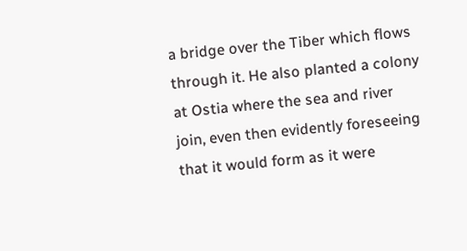a bridge over the Tiber which flows through it. He also planted a colony at Ostia where the sea and river join, even then evidently foreseeing that it would form as it were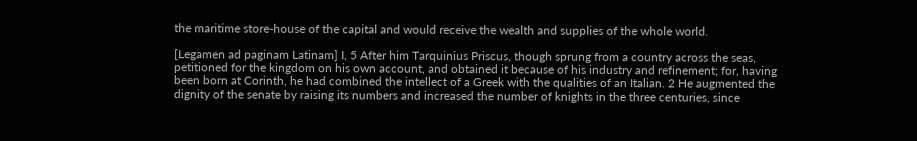the maritime store-house of the capital and would receive the wealth and supplies of the whole world.

[Legamen ad paginam Latinam] I, 5 After him Tarquinius Priscus, though sprung from a country across the seas, petitioned for the kingdom on his own account, and obtained it because of his industry and refinement; for, having been born at Corinth, he had combined the intellect of a Greek with the qualities of an Italian. 2 He augmented the dignity of the senate by raising its numbers and increased the number of knights in the three centuries, since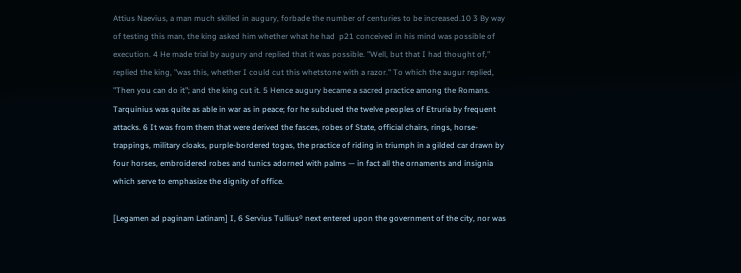Attius Naevius, a man much skilled in augury, forbade the number of centuries to be increased.10 3 By way of testing this man, the king asked him whether what he had  p21 conceived in his mind was possible of execution. 4 He made trial by augury and replied that it was possible. "Well, but that I had thought of," replied the king, "was this, whether I could cut this whetstone with a razor." To which the augur replied, "Then you can do it"; and the king cut it. 5 Hence augury became a sacred practice among the Romans. Tarquinius was quite as able in war as in peace; for he subdued the twelve peoples of Etruria by frequent attacks. 6 It was from them that were derived the fasces, robes of State, official chairs, rings, horse-trappings, military cloaks, purple-bordered togas, the practice of riding in triumph in a gilded car drawn by four horses, embroidered robes and tunics adorned with palms — in fact all the ornaments and insignia which serve to emphasize the dignity of office.

[Legamen ad paginam Latinam] I, 6 Servius Tulliusº next entered upon the government of the city, nor was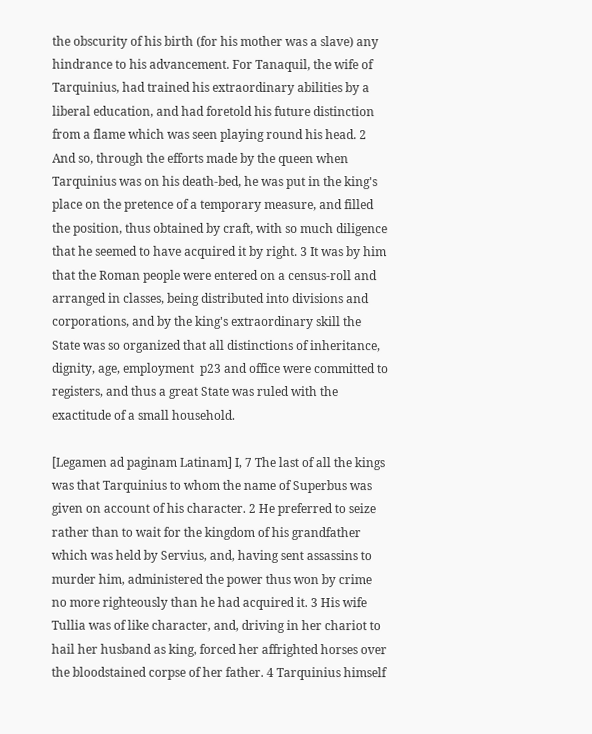the obscurity of his birth (for his mother was a slave) any hindrance to his advancement. For Tanaquil, the wife of Tarquinius, had trained his extraordinary abilities by a liberal education, and had foretold his future distinction from a flame which was seen playing round his head. 2 And so, through the efforts made by the queen when Tarquinius was on his death-bed, he was put in the king's place on the pretence of a temporary measure, and filled the position, thus obtained by craft, with so much diligence that he seemed to have acquired it by right. 3 It was by him that the Roman people were entered on a census-roll and arranged in classes, being distributed into divisions and corporations, and by the king's extraordinary skill the State was so organized that all distinctions of inheritance, dignity, age, employment  p23 and office were committed to registers, and thus a great State was ruled with the exactitude of a small household.

[Legamen ad paginam Latinam] I, 7 The last of all the kings was that Tarquinius to whom the name of Superbus was given on account of his character. 2 He preferred to seize rather than to wait for the kingdom of his grandfather which was held by Servius, and, having sent assassins to murder him, administered the power thus won by crime no more righteously than he had acquired it. 3 His wife Tullia was of like character, and, driving in her chariot to hail her husband as king, forced her affrighted horses over the bloodstained corpse of her father. 4 Tarquinius himself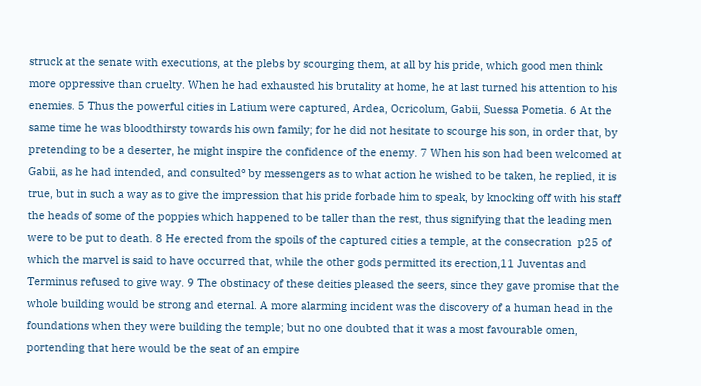struck at the senate with executions, at the plebs by scourging them, at all by his pride, which good men think more oppressive than cruelty. When he had exhausted his brutality at home, he at last turned his attention to his enemies. 5 Thus the powerful cities in Latium were captured, Ardea, Ocricolum, Gabii, Suessa Pometia. 6 At the same time he was bloodthirsty towards his own family; for he did not hesitate to scourge his son, in order that, by pretending to be a deserter, he might inspire the confidence of the enemy. 7 When his son had been welcomed at Gabii, as he had intended, and consultedº by messengers as to what action he wished to be taken, he replied, it is true, but in such a way as to give the impression that his pride forbade him to speak, by knocking off with his staff the heads of some of the poppies which happened to be taller than the rest, thus signifying that the leading men were to be put to death. 8 He erected from the spoils of the captured cities a temple, at the consecration  p25 of which the marvel is said to have occurred that, while the other gods permitted its erection,11 Juventas and Terminus refused to give way. 9 The obstinacy of these deities pleased the seers, since they gave promise that the whole building would be strong and eternal. A more alarming incident was the discovery of a human head in the foundations when they were building the temple; but no one doubted that it was a most favourable omen, portending that here would be the seat of an empire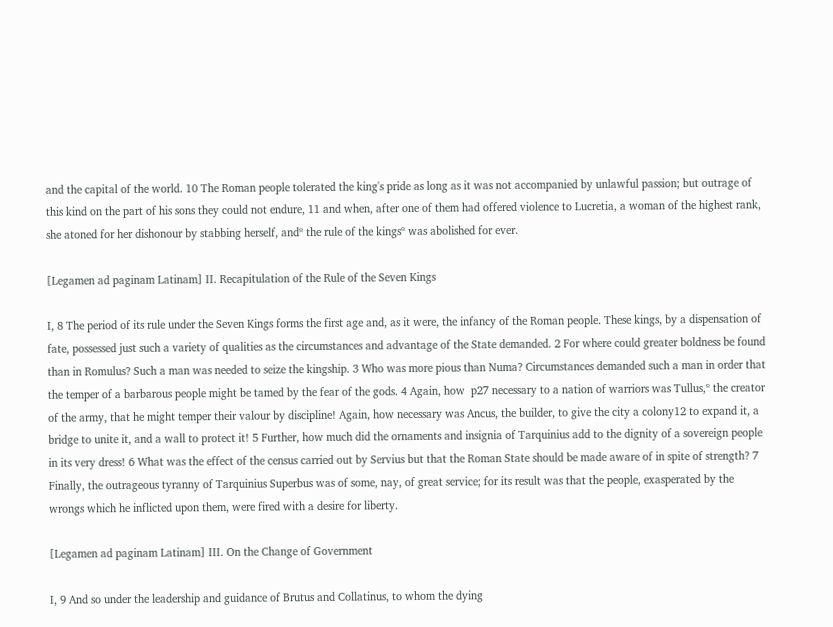and the capital of the world. 10 The Roman people tolerated the king's pride as long as it was not accompanied by unlawful passion; but outrage of this kind on the part of his sons they could not endure, 11 and when, after one of them had offered violence to Lucretia, a woman of the highest rank, she atoned for her dishonour by stabbing herself, andº the rule of the kingsº was abolished for ever.

[Legamen ad paginam Latinam] II. Recapitulation of the Rule of the Seven Kings

I, 8 The period of its rule under the Seven Kings forms the first age and, as it were, the infancy of the Roman people. These kings, by a dispensation of fate, possessed just such a variety of qualities as the circumstances and advantage of the State demanded. 2 For where could greater boldness be found than in Romulus? Such a man was needed to seize the kingship. 3 Who was more pious than Numa? Circumstances demanded such a man in order that the temper of a barbarous people might be tamed by the fear of the gods. 4 Again, how  p27 necessary to a nation of warriors was Tullus,º the creator of the army, that he might temper their valour by discipline! Again, how necessary was Ancus, the builder, to give the city a colony12 to expand it, a bridge to unite it, and a wall to protect it! 5 Further, how much did the ornaments and insignia of Tarquinius add to the dignity of a sovereign people in its very dress! 6 What was the effect of the census carried out by Servius but that the Roman State should be made aware of in spite of strength? 7 Finally, the outrageous tyranny of Tarquinius Superbus was of some, nay, of great service; for its result was that the people, exasperated by the wrongs which he inflicted upon them, were fired with a desire for liberty.

[Legamen ad paginam Latinam] III. On the Change of Government

I, 9 And so under the leadership and guidance of Brutus and Collatinus, to whom the dying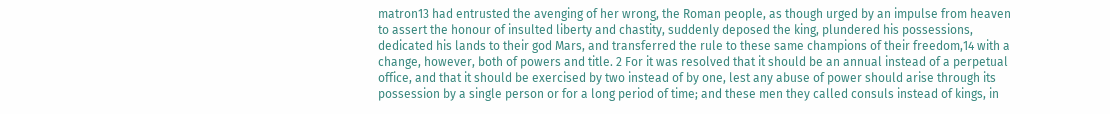matron13 had entrusted the avenging of her wrong, the Roman people, as though urged by an impulse from heaven to assert the honour of insulted liberty and chastity, suddenly deposed the king, plundered his possessions, dedicated his lands to their god Mars, and transferred the rule to these same champions of their freedom,14 with a change, however, both of powers and title. 2 For it was resolved that it should be an annual instead of a perpetual office, and that it should be exercised by two instead of by one, lest any abuse of power should arise through its possession by a single person or for a long period of time; and these men they called consuls instead of kings, in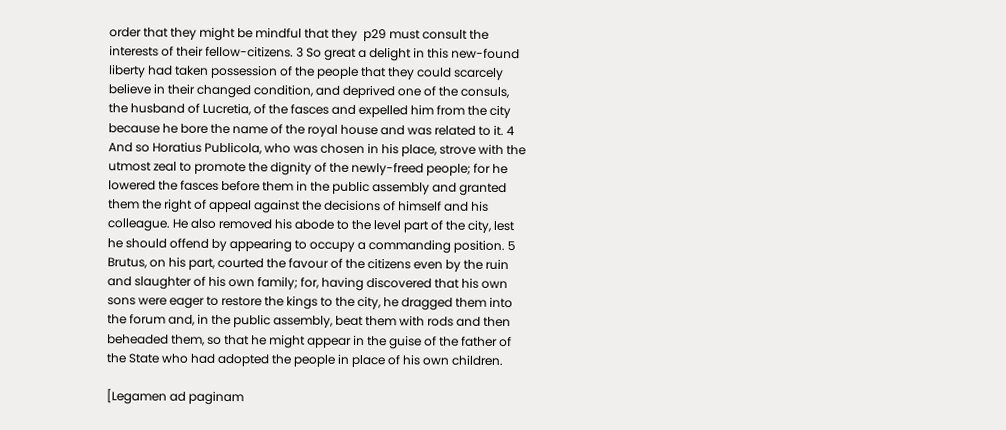order that they might be mindful that they  p29 must consult the interests of their fellow-citizens. 3 So great a delight in this new-found liberty had taken possession of the people that they could scarcely believe in their changed condition, and deprived one of the consuls, the husband of Lucretia, of the fasces and expelled him from the city because he bore the name of the royal house and was related to it. 4 And so Horatius Publicola, who was chosen in his place, strove with the utmost zeal to promote the dignity of the newly-freed people; for he lowered the fasces before them in the public assembly and granted them the right of appeal against the decisions of himself and his colleague. He also removed his abode to the level part of the city, lest he should offend by appearing to occupy a commanding position. 5 Brutus, on his part, courted the favour of the citizens even by the ruin and slaughter of his own family; for, having discovered that his own sons were eager to restore the kings to the city, he dragged them into the forum and, in the public assembly, beat them with rods and then beheaded them, so that he might appear in the guise of the father of the State who had adopted the people in place of his own children.

[Legamen ad paginam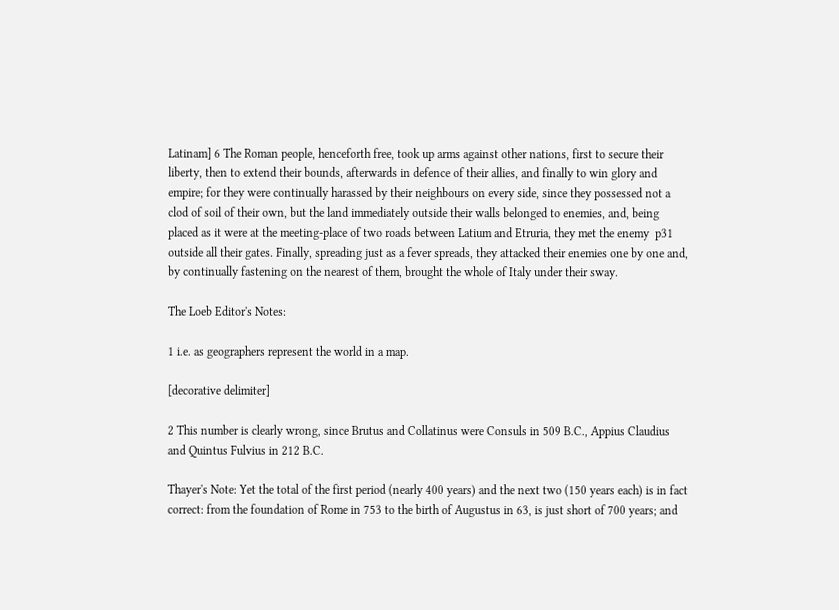Latinam] 6 The Roman people, henceforth free, took up arms against other nations, first to secure their liberty, then to extend their bounds, afterwards in defence of their allies, and finally to win glory and empire; for they were continually harassed by their neighbours on every side, since they possessed not a clod of soil of their own, but the land immediately outside their walls belonged to enemies, and, being placed as it were at the meeting-place of two roads between Latium and Etruria, they met the enemy  p31 outside all their gates. Finally, spreading just as a fever spreads, they attacked their enemies one by one and, by continually fastening on the nearest of them, brought the whole of Italy under their sway.

The Loeb Editor's Notes:

1 i.e. as geographers represent the world in a map.

[decorative delimiter]

2 This number is clearly wrong, since Brutus and Collatinus were Consuls in 509 B.C., Appius Claudius and Quintus Fulvius in 212 B.C.

Thayer's Note: Yet the total of the first period (nearly 400 years) and the next two (150 years each) is in fact correct: from the foundation of Rome in 753 to the birth of Augustus in 63, is just short of 700 years; and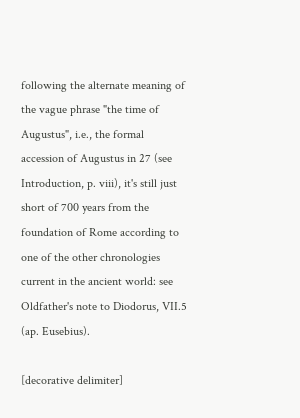following the alternate meaning of the vague phrase "the time of Augustus", i.e., the formal accession of Augustus in 27 (see Introduction, p. viii), it's still just short of 700 years from the foundation of Rome according to one of the other chronologies current in the ancient world: see Oldfather's note to Diodorus, VII.5 (ap. Eusebius).

[decorative delimiter]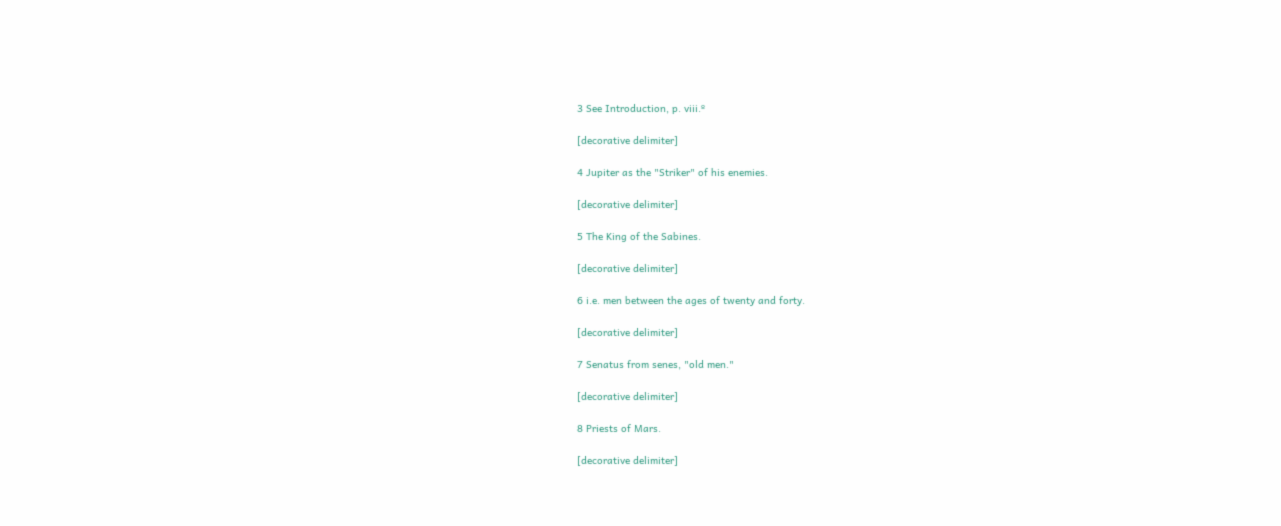3 See Introduction, p. viii.º

[decorative delimiter]

4 Jupiter as the "Striker" of his enemies.

[decorative delimiter]

5 The King of the Sabines.

[decorative delimiter]

6 i.e. men between the ages of twenty and forty.

[decorative delimiter]

7 Senatus from senes, "old men."

[decorative delimiter]

8 Priests of Mars.

[decorative delimiter]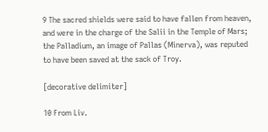9 The sacred shields were said to have fallen from heaven, and were in the charge of the Salii in the Temple of Mars; the Palladium, an image of Pallas (Minerva), was reputed to have been saved at the sack of Troy.

[decorative delimiter]

10 From Liv.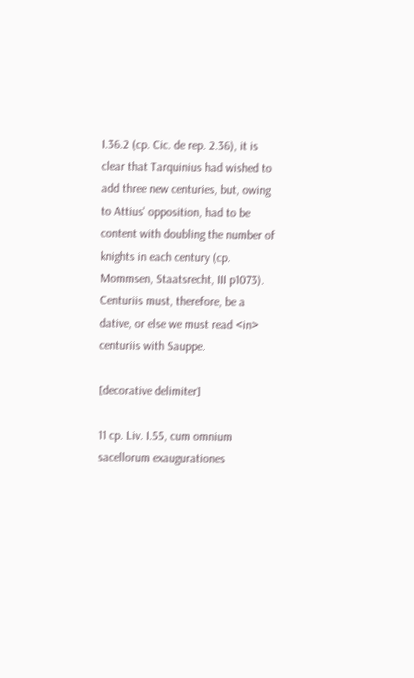I.36.2 (cp. Cic. de rep. 2.36), it is clear that Tarquinius had wished to add three new centuries, but, owing to Attius' opposition, had to be content with doubling the number of knights in each century (cp. Mommsen, Staatsrecht, III p1073). Centuriis must, therefore, be a dative, or else we must read <in> centuriis with Sauppe.

[decorative delimiter]

11 cp. Liv. I.55, cum omnium sacellorum exaugurationes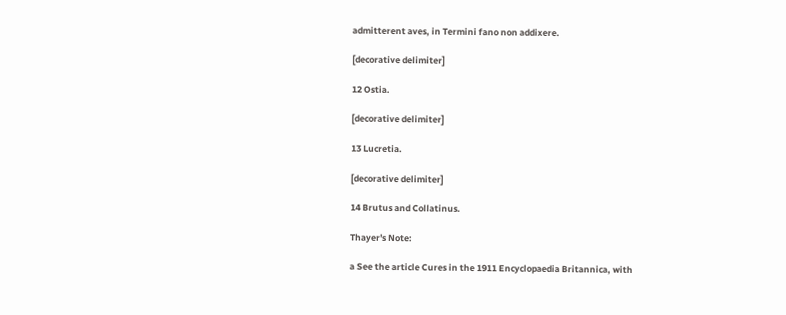admitterent aves, in Termini fano non addixere.

[decorative delimiter]

12 Ostia.

[decorative delimiter]

13 Lucretia.

[decorative delimiter]

14 Brutus and Collatinus.

Thayer's Note:

a See the article Cures in the 1911 Encyclopaedia Britannica, with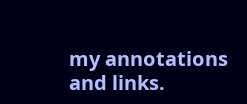my annotations and links.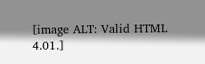[image ALT: Valid HTML 4.01.]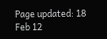Page updated: 18 Feb 12